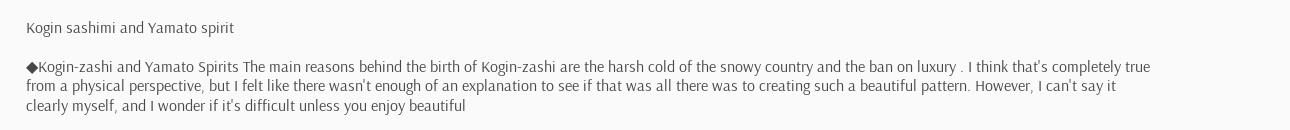Kogin sashimi and Yamato spirit

◆Kogin-zashi and Yamato Spirits The main reasons behind the birth of Kogin-zashi are the harsh cold of the snowy country and the ban on luxury . I think that's completely true from a physical perspective, but I felt like there wasn't enough of an explanation to see if that was all there was to creating such a beautiful pattern. However, I can't say it clearly myself, and I wonder if it's difficult unless you enjoy beautiful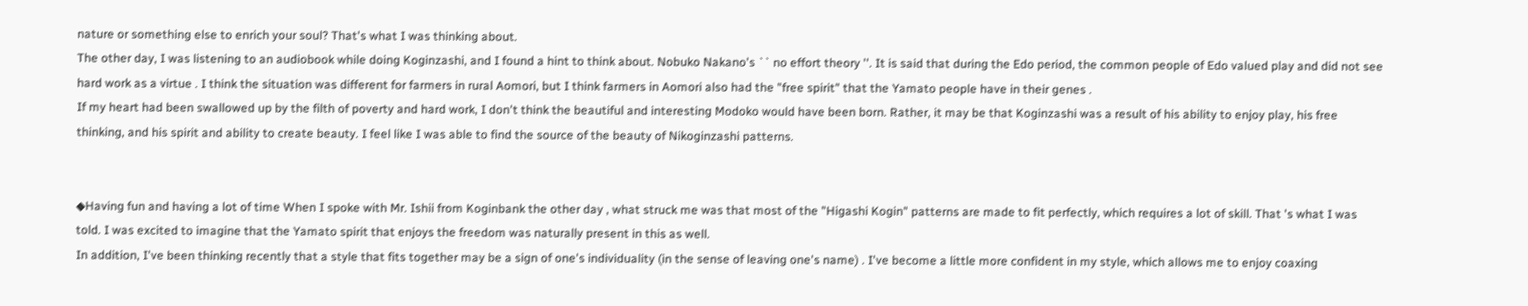nature or something else to enrich your soul? That's what I was thinking about.
The other day, I was listening to an audiobook while doing Koginzashi, and I found a hint to think about. Nobuko Nakano's `` no effort theory ''. It is said that during the Edo period, the common people of Edo valued play and did not see hard work as a virtue . I think the situation was different for farmers in rural Aomori, but I think farmers in Aomori also had the "free spirit" that the Yamato people have in their genes .
If my heart had been swallowed up by the filth of poverty and hard work, I don't think the beautiful and interesting Modoko would have been born. Rather, it may be that Koginzashi was a result of his ability to enjoy play, his free thinking, and his spirit and ability to create beauty. I feel like I was able to find the source of the beauty of Nikoginzashi patterns.


◆Having fun and having a lot of time When I spoke with Mr. Ishii from Koginbank the other day , what struck me was that most of the "Higashi Kogin" patterns are made to fit perfectly, which requires a lot of skill. That 's what I was told. I was excited to imagine that the Yamato spirit that enjoys the freedom was naturally present in this as well.
In addition, I've been thinking recently that a style that fits together may be a sign of one's individuality (in the sense of leaving one's name) . I've become a little more confident in my style, which allows me to enjoy coaxing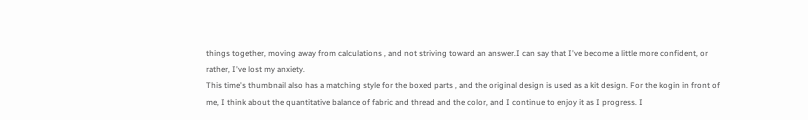things together, moving away from calculations , and not striving toward an answer.I can say that I've become a little more confident, or rather, I've lost my anxiety.
This time's thumbnail also has a matching style for the boxed parts , and the original design is used as a kit design. For the kogin in front of me, I think about the quantitative balance of fabric and thread and the color, and I continue to enjoy it as I progress. I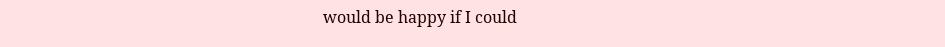would be happy if I could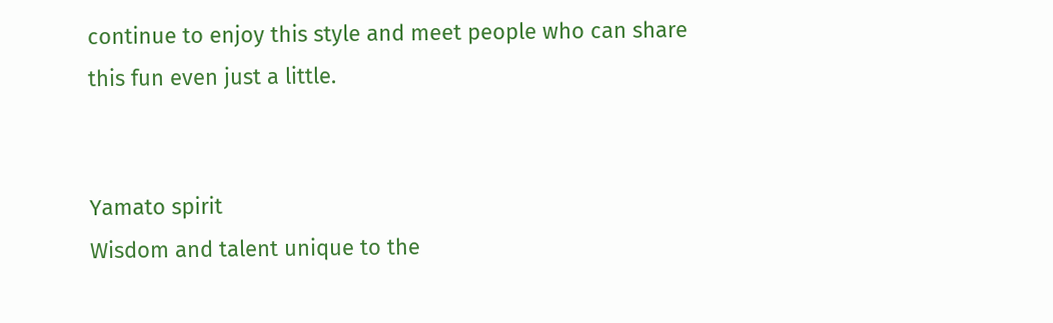continue to enjoy this style and meet people who can share this fun even just a little.


Yamato spirit
Wisdom and talent unique to the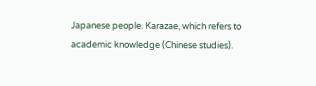Japanese people. Karazae, which refers to academic knowledge (Chinese studies).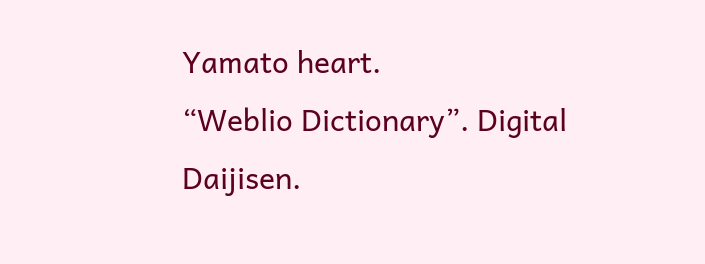Yamato heart.
“Weblio Dictionary”. Digital Daijisen.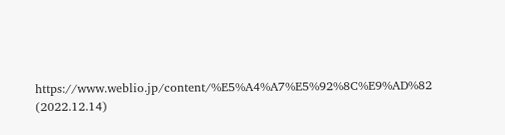https://www.weblio.jp/content/%E5%A4%A7%E5%92%8C%E9%AD%82 (2022.12.14)